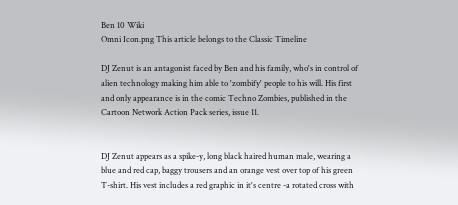Ben 10 Wiki
Omni Icon.png This article belongs to the Classic Timeline

DJ Zenut is an antagonist faced by Ben and his family, who's in control of alien technology making him able to 'zombify' people to his will. His first and only appearance is in the comic Techno Zombies, published in the Cartoon Network Action Pack series, issue 11.


DJ Zenut appears as a spike-y, long black haired human male, wearing a blue and red cap, baggy trousers and an orange vest over top of his green T-shirt. His vest includes a red graphic in it's centre -a rotated cross with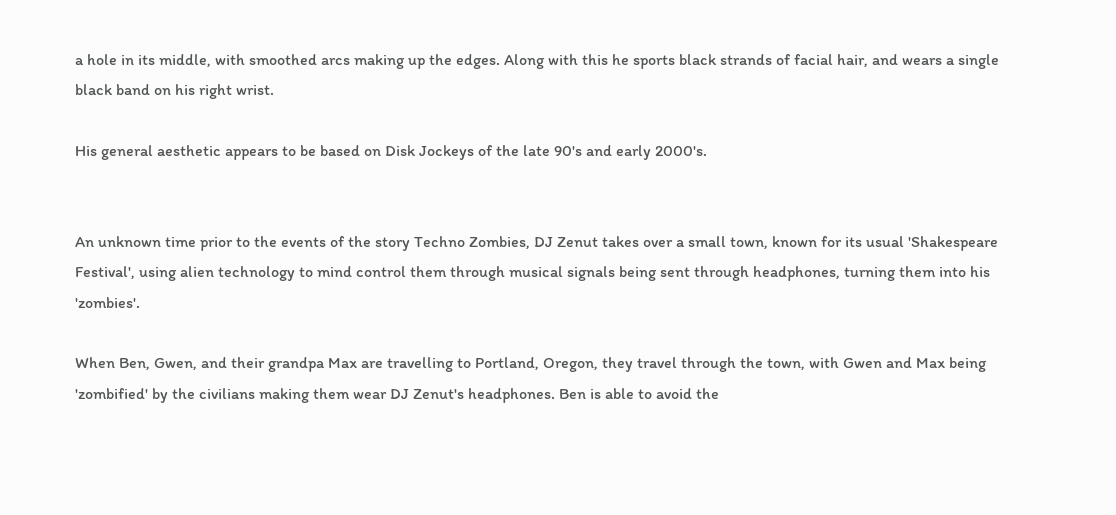a hole in its middle, with smoothed arcs making up the edges. Along with this he sports black strands of facial hair, and wears a single black band on his right wrist.

His general aesthetic appears to be based on Disk Jockeys of the late 90's and early 2000's.


An unknown time prior to the events of the story Techno Zombies, DJ Zenut takes over a small town, known for its usual 'Shakespeare Festival', using alien technology to mind control them through musical signals being sent through headphones, turning them into his 'zombies'.

When Ben, Gwen, and their grandpa Max are travelling to Portland, Oregon, they travel through the town, with Gwen and Max being 'zombified' by the civilians making them wear DJ Zenut's headphones. Ben is able to avoid the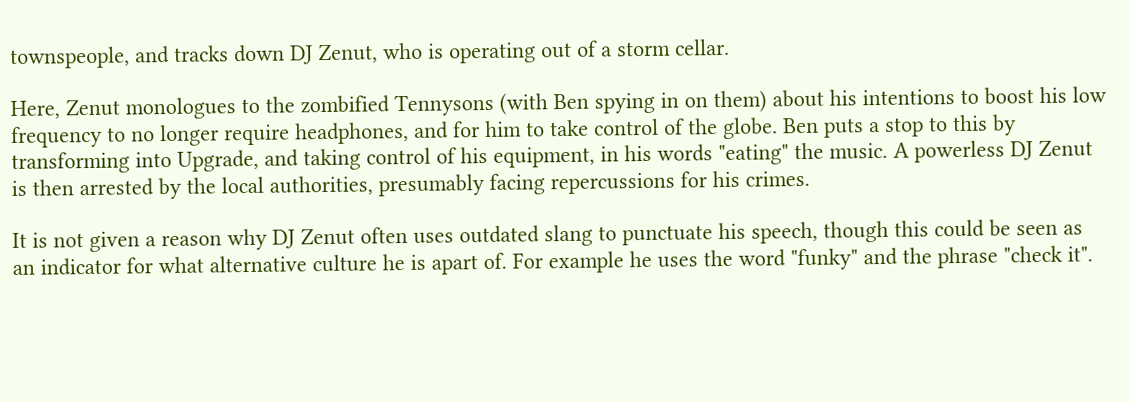townspeople, and tracks down DJ Zenut, who is operating out of a storm cellar.

Here, Zenut monologues to the zombified Tennysons (with Ben spying in on them) about his intentions to boost his low frequency to no longer require headphones, and for him to take control of the globe. Ben puts a stop to this by transforming into Upgrade, and taking control of his equipment, in his words "eating" the music. A powerless DJ Zenut is then arrested by the local authorities, presumably facing repercussions for his crimes.

It is not given a reason why DJ Zenut often uses outdated slang to punctuate his speech, though this could be seen as an indicator for what alternative culture he is apart of. For example he uses the word "funky" and the phrase "check it".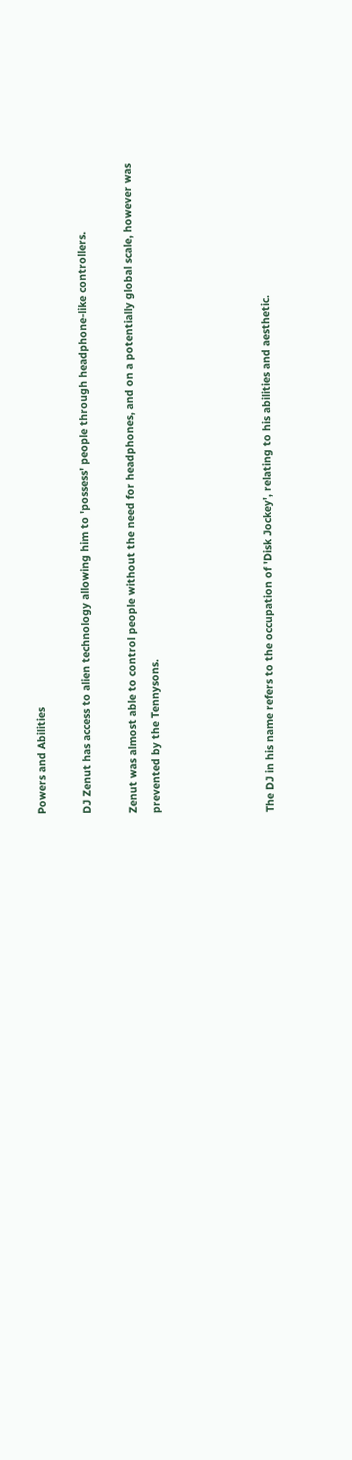Powers and Abilities

DJ Zenut has access to alien technology allowing him to 'possess' people through headphone-like controllers.

Zenut was almost able to control people without the need for headphones, and on a potentially global scale, however was prevented by the Tennysons.




The DJ in his name refers to the occupation of 'Disk Jockey', relating to his abilities and aesthetic.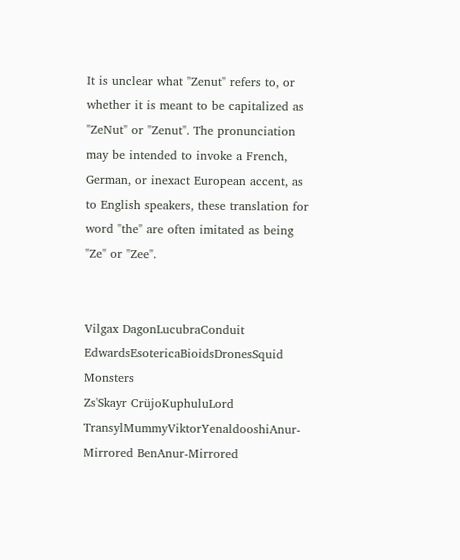It is unclear what "Zenut" refers to, or whether it is meant to be capitalized as "ZeNut" or "Zenut". The pronunciation may be intended to invoke a French, German, or inexact European accent, as to English speakers, these translation for word "the" are often imitated as being "Ze" or "Zee".


Vilgax DagonLucubraConduit EdwardsEsotericaBioidsDronesSquid Monsters
Zs'Skayr CrüjoKuphuluLord TransylMummyViktorYenaldooshiAnur-Mirrored BenAnur-Mirrored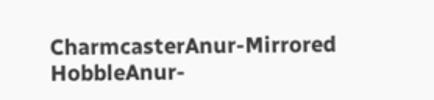CharmcasterAnur-Mirrored HobbleAnur-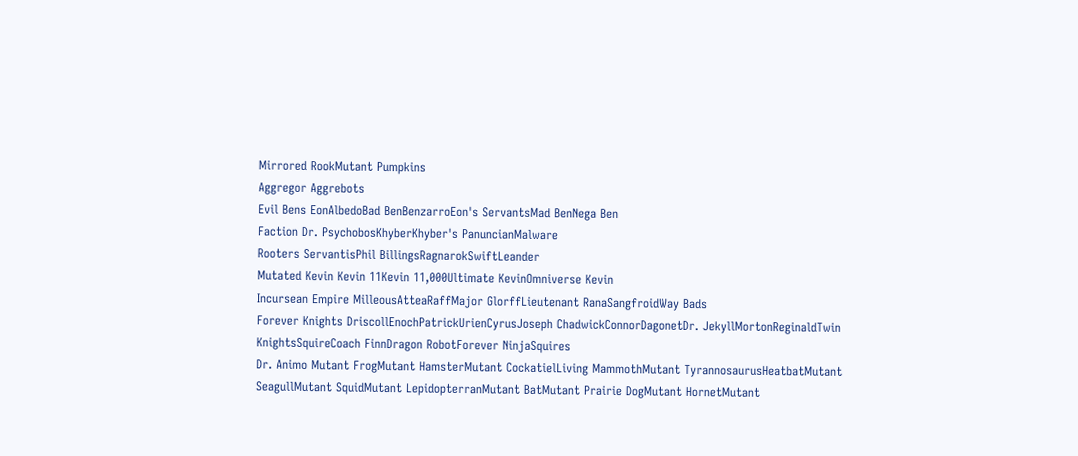Mirrored RookMutant Pumpkins
Aggregor Aggrebots
Evil Bens EonAlbedoBad BenBenzarroEon's ServantsMad BenNega Ben
Faction Dr. PsychobosKhyberKhyber's PanuncianMalware
Rooters ServantisPhil BillingsRagnarokSwiftLeander
Mutated Kevin Kevin 11Kevin 11,000Ultimate KevinOmniverse Kevin
Incursean Empire MilleousAtteaRaffMajor GlorffLieutenant RanaSangfroidWay Bads
Forever Knights DriscollEnochPatrickUrienCyrusJoseph ChadwickConnorDagonetDr. JekyllMortonReginaldTwin KnightsSquireCoach FinnDragon RobotForever NinjaSquires
Dr. Animo Mutant FrogMutant HamsterMutant CockatielLiving MammothMutant TyrannosaurusHeatbatMutant SeagullMutant SquidMutant LepidopterranMutant BatMutant Prairie DogMutant HornetMutant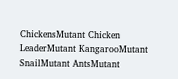ChickensMutant Chicken LeaderMutant KangarooMutant SnailMutant AntsMutant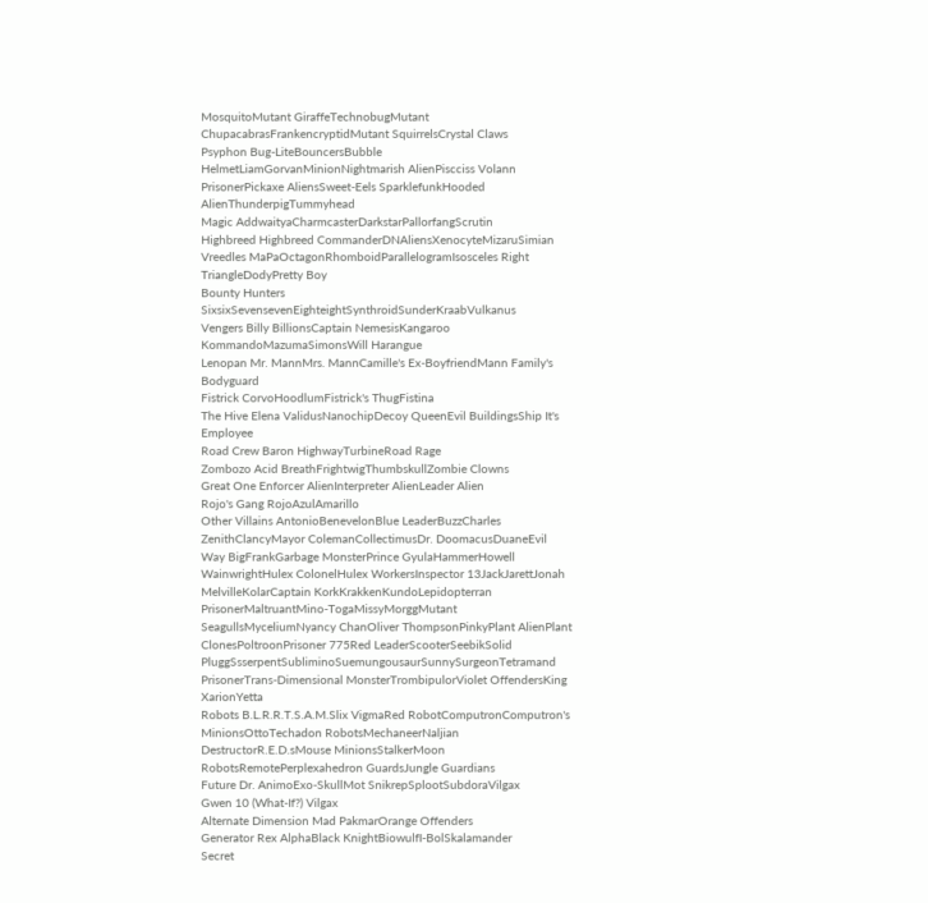MosquitoMutant GiraffeTechnobugMutant ChupacabrasFrankencryptidMutant SquirrelsCrystal Claws
Psyphon Bug-LiteBouncersBubble HelmetLiamGorvanMinionNightmarish AlienPiscciss Volann PrisonerPickaxe AliensSweet-Eels SparklefunkHooded AlienThunderpigTummyhead
Magic AddwaityaCharmcasterDarkstarPallorfangScrutin
Highbreed Highbreed CommanderDNAliensXenocyteMizaruSimian
Vreedles MaPaOctagonRhomboidParallelogramIsosceles Right TriangleDodyPretty Boy
Bounty Hunters SixsixSevensevenEighteightSynthroidSunderKraabVulkanus
Vengers Billy BillionsCaptain NemesisKangaroo KommandoMazumaSimonsWill Harangue
Lenopan Mr. MannMrs. MannCamille's Ex-BoyfriendMann Family's Bodyguard
Fistrick CorvoHoodlumFistrick's ThugFistina
The Hive Elena ValidusNanochipDecoy QueenEvil BuildingsShip It's Employee
Road Crew Baron HighwayTurbineRoad Rage
Zombozo Acid BreathFrightwigThumbskullZombie Clowns
Great One Enforcer AlienInterpreter AlienLeader Alien
Rojo's Gang RojoAzulAmarillo
Other Villains AntonioBenevelonBlue LeaderBuzzCharles ZenithClancyMayor ColemanCollectimusDr. DoomacusDuaneEvil Way BigFrankGarbage MonsterPrince GyulaHammerHowell WainwrightHulex ColonelHulex WorkersInspector 13JackJarettJonah MelvilleKolarCaptain KorkKrakkenKundoLepidopterran PrisonerMaltruantMino-TogaMissyMorggMutant SeagullsMyceliumNyancy ChanOliver ThompsonPinkyPlant AlienPlant ClonesPoltroonPrisoner 775Red LeaderScooterSeebikSolid PluggSsserpentSubliminoSuemungousaurSunnySurgeonTetramand PrisonerTrans-Dimensional MonsterTrombipulorViolet OffendersKing XarionYetta
Robots B.L.R.R.T.S.A.M.Slix VigmaRed RobotComputronComputron's MinionsOttoTechadon RobotsMechaneerNaljian DestructorR.E.D.sMouse MinionsStalkerMoon RobotsRemotePerplexahedron GuardsJungle Guardians
Future Dr. AnimoExo-SkullMot SnikrepSplootSubdoraVilgax
Gwen 10 (What-If?) Vilgax
Alternate Dimension Mad PakmarOrange Offenders
Generator Rex AlphaBlack KnightBiowulfI-BolSkalamander
Secret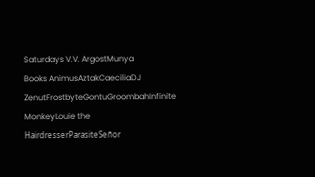Saturdays V.V. ArgostMunya
Books AnimusAztakCaeciliaDJ ZenutFrostbyteGontuGroombahInfinite MonkeyLouie the HairdresserParasiteSeñor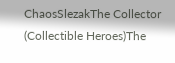ChaosSlezakThe Collector (Collectible Heroes)The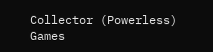Collector (Powerless)
Games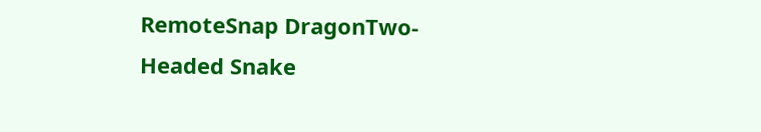RemoteSnap DragonTwo-Headed Snake